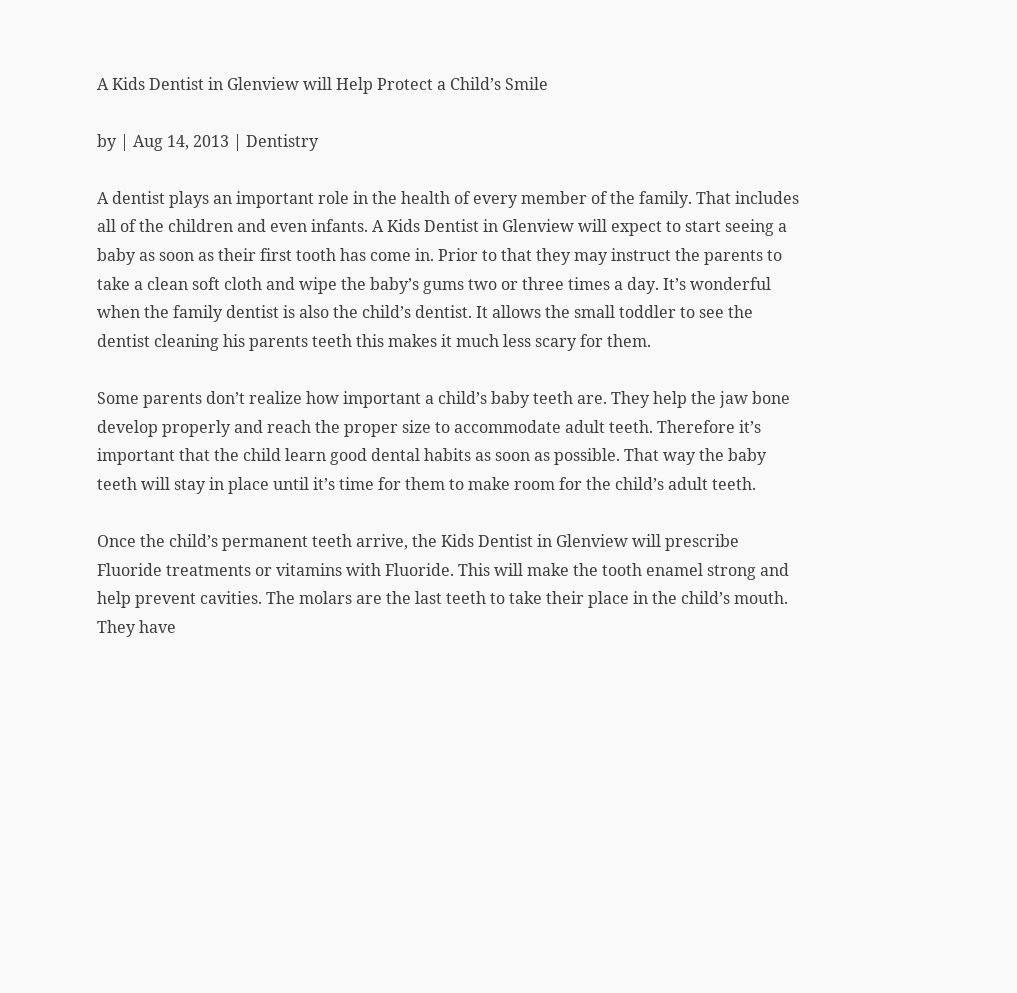A Kids Dentist in Glenview will Help Protect a Child’s Smile

by | Aug 14, 2013 | Dentistry

A dentist plays an important role in the health of every member of the family. That includes all of the children and even infants. A Kids Dentist in Glenview will expect to start seeing a baby as soon as their first tooth has come in. Prior to that they may instruct the parents to take a clean soft cloth and wipe the baby’s gums two or three times a day. It’s wonderful when the family dentist is also the child’s dentist. It allows the small toddler to see the dentist cleaning his parents teeth this makes it much less scary for them.

Some parents don’t realize how important a child’s baby teeth are. They help the jaw bone develop properly and reach the proper size to accommodate adult teeth. Therefore it’s important that the child learn good dental habits as soon as possible. That way the baby teeth will stay in place until it’s time for them to make room for the child’s adult teeth.

Once the child’s permanent teeth arrive, the Kids Dentist in Glenview will prescribe Fluoride treatments or vitamins with Fluoride. This will make the tooth enamel strong and help prevent cavities. The molars are the last teeth to take their place in the child’s mouth. They have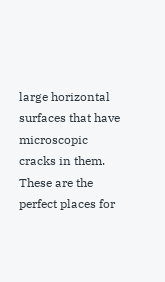large horizontal surfaces that have microscopic cracks in them. These are the perfect places for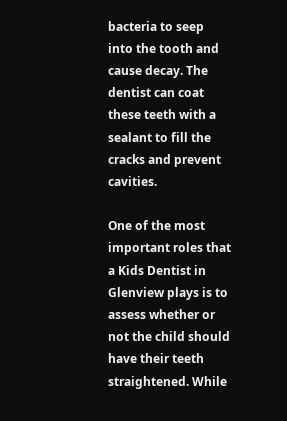bacteria to seep into the tooth and cause decay. The dentist can coat these teeth with a sealant to fill the cracks and prevent cavities.

One of the most important roles that a Kids Dentist in Glenview plays is to assess whether or not the child should have their teeth straightened. While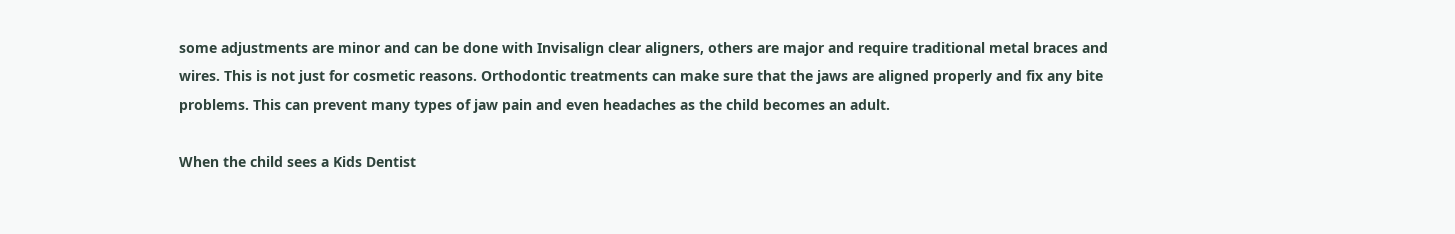some adjustments are minor and can be done with Invisalign clear aligners, others are major and require traditional metal braces and wires. This is not just for cosmetic reasons. Orthodontic treatments can make sure that the jaws are aligned properly and fix any bite problems. This can prevent many types of jaw pain and even headaches as the child becomes an adult.

When the child sees a Kids Dentist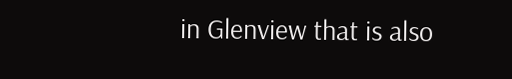in Glenview that is also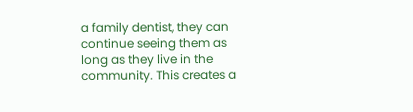a family dentist, they can continue seeing them as long as they live in the community. This creates a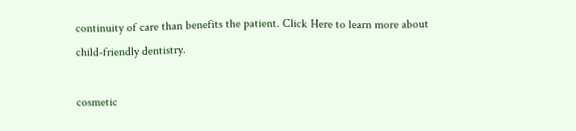continuity of care than benefits the patient. Click Here to learn more about child-friendly dentistry.

cosmetic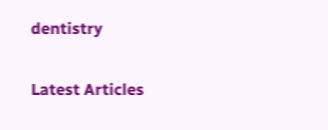dentistry


Latest Articles